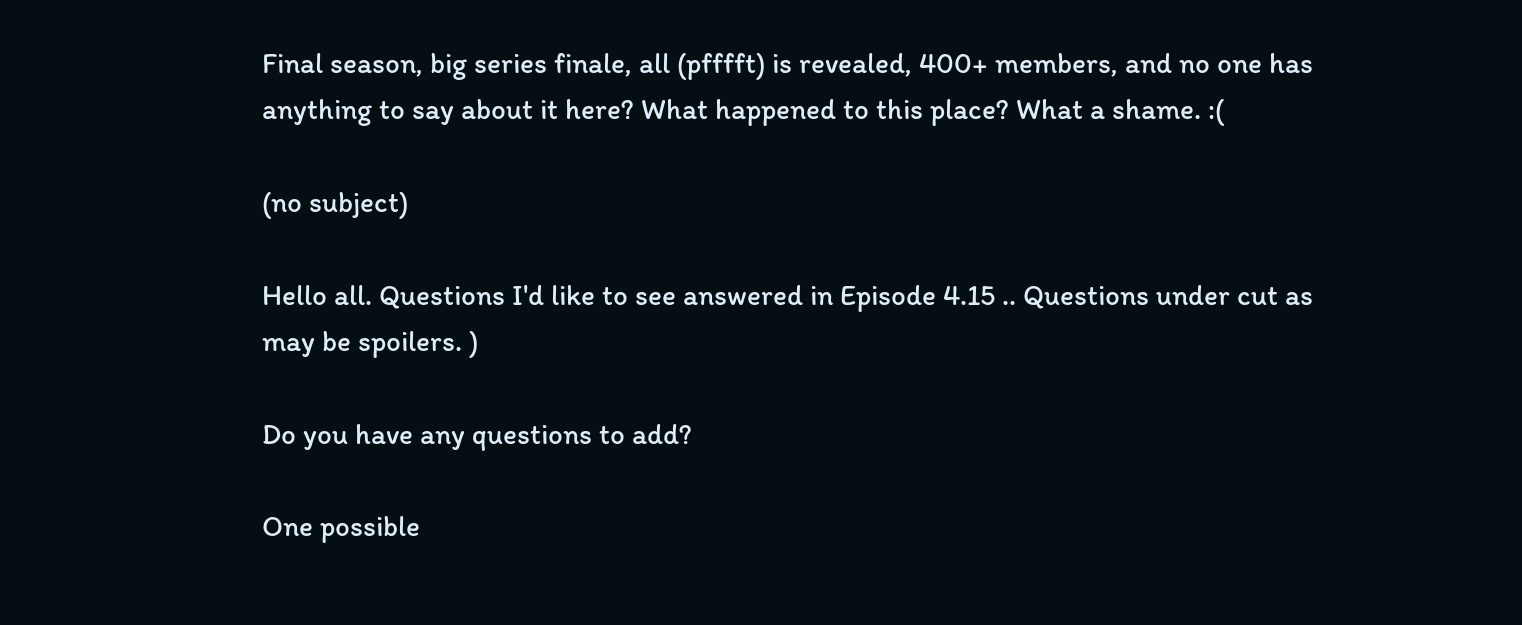Final season, big series finale, all (pfffft) is revealed, 400+ members, and no one has anything to say about it here? What happened to this place? What a shame. :(

(no subject)

Hello all. Questions I'd like to see answered in Episode 4.15 .. Questions under cut as may be spoilers. )

Do you have any questions to add?

One possible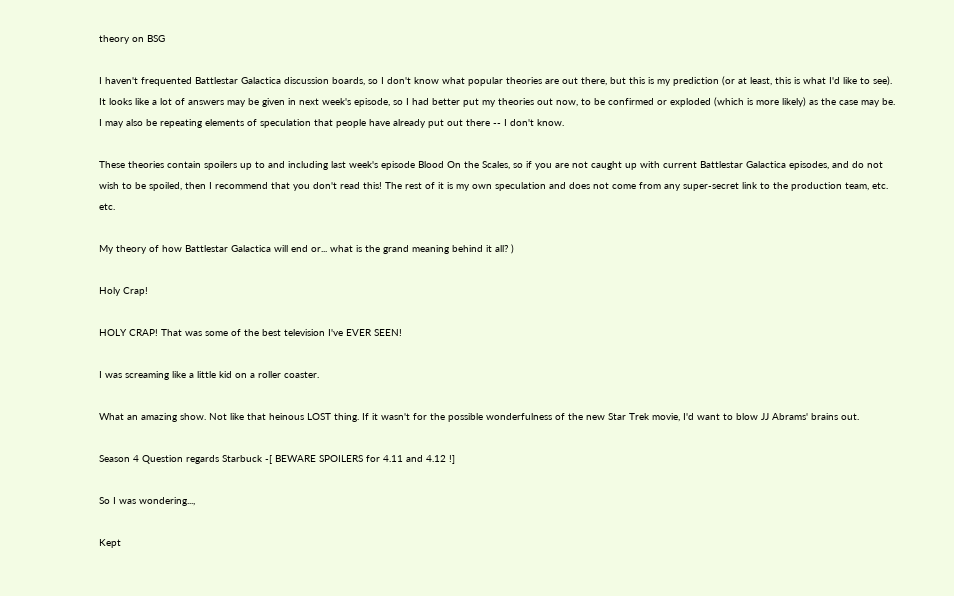theory on BSG

I haven't frequented Battlestar Galactica discussion boards, so I don't know what popular theories are out there, but this is my prediction (or at least, this is what I'd like to see). It looks like a lot of answers may be given in next week's episode, so I had better put my theories out now, to be confirmed or exploded (which is more likely) as the case may be. I may also be repeating elements of speculation that people have already put out there -- I don't know.

These theories contain spoilers up to and including last week's episode Blood On the Scales, so if you are not caught up with current Battlestar Galactica episodes, and do not wish to be spoiled, then I recommend that you don't read this! The rest of it is my own speculation and does not come from any super-secret link to the production team, etc. etc.

My theory of how Battlestar Galactica will end or... what is the grand meaning behind it all? )

Holy Crap!

HOLY CRAP! That was some of the best television I've EVER SEEN!

I was screaming like a little kid on a roller coaster.

What an amazing show. Not like that heinous LOST thing. If it wasn't for the possible wonderfulness of the new Star Trek movie, I'd want to blow JJ Abrams' brains out.

Season 4 Question regards Starbuck -[ BEWARE SPOILERS for 4.11 and 4.12 !]

So I was wondering...,

Kept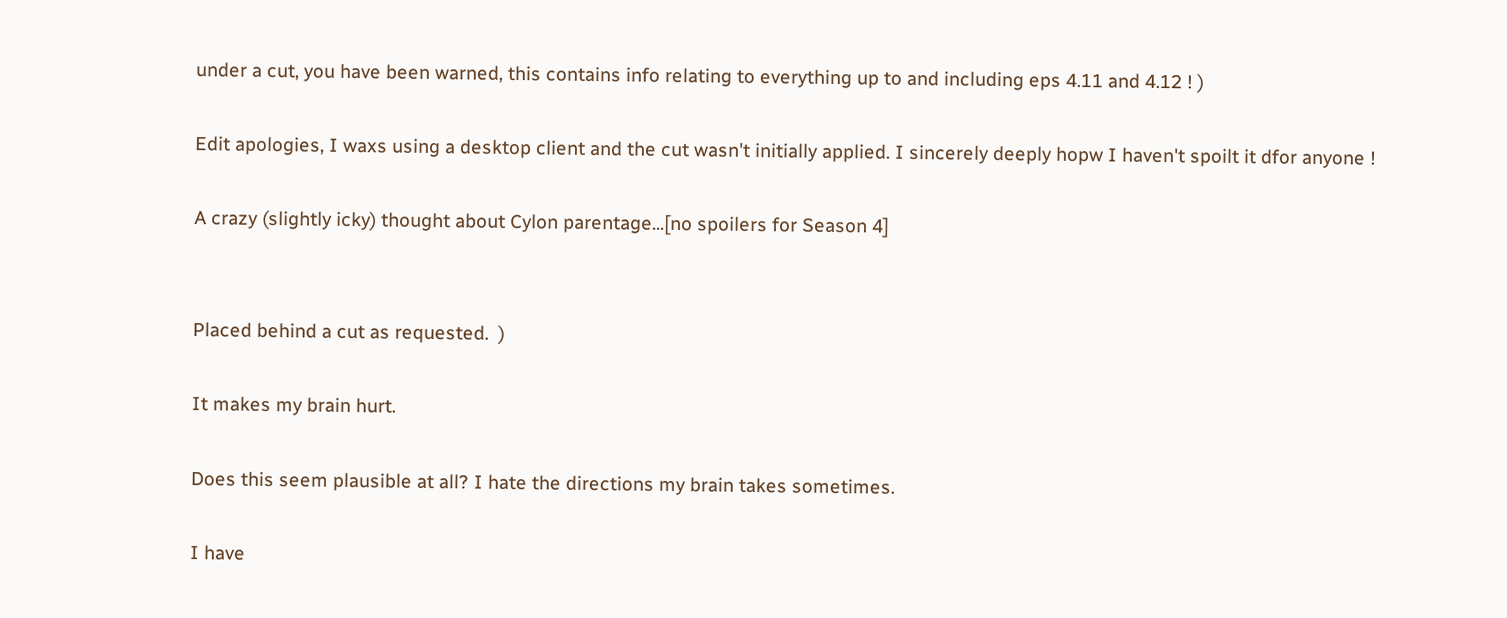under a cut, you have been warned, this contains info relating to everything up to and including eps 4.11 and 4.12 ! )

Edit apologies, I waxs using a desktop client and the cut wasn't initially applied. I sincerely deeply hopw I haven't spoilt it dfor anyone !

A crazy (slightly icky) thought about Cylon parentage...[no spoilers for Season 4]


Placed behind a cut as requested.  )

It makes my brain hurt.

Does this seem plausible at all? I hate the directions my brain takes sometimes.

I have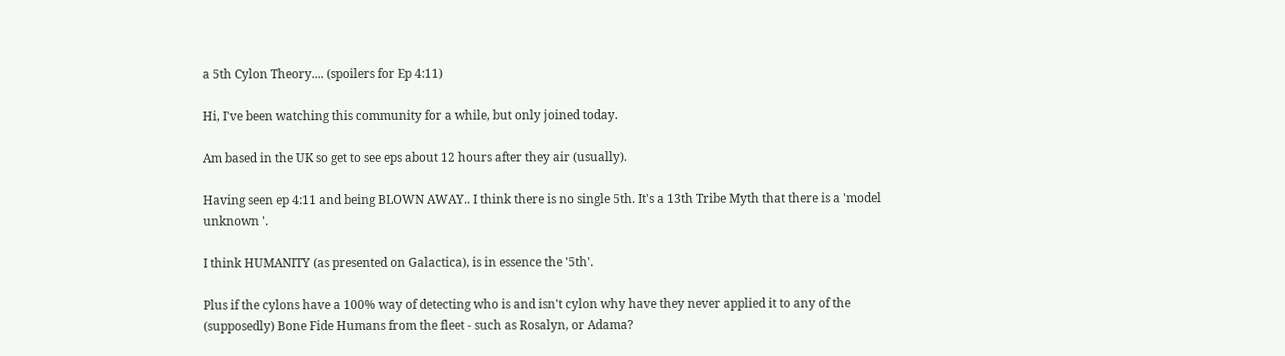a 5th Cylon Theory.... (spoilers for Ep 4:11)

Hi, I've been watching this community for a while, but only joined today.

Am based in the UK so get to see eps about 12 hours after they air (usually).

Having seen ep 4:11 and being BLOWN AWAY.. I think there is no single 5th. It's a 13th Tribe Myth that there is a 'model unknown '.

I think HUMANITY (as presented on Galactica), is in essence the '5th'.

Plus if the cylons have a 100% way of detecting who is and isn't cylon why have they never applied it to any of the (supposedly) Bone Fide Humans from the fleet - such as Rosalyn, or Adama?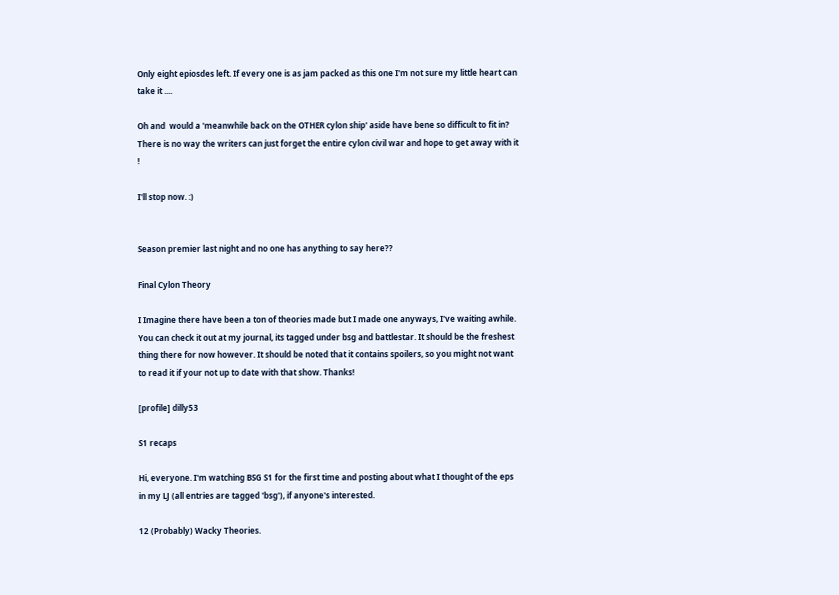Only eight epiosdes left. If every one is as jam packed as this one I'm not sure my little heart can take it ....

Oh and  would a 'meanwhile back on the OTHER cylon ship' aside have bene so difficult to fit in? There is no way the writers can just forget the entire cylon civil war and hope to get away with it !

I'll stop now. :)


Season premier last night and no one has anything to say here??

Final Cylon Theory

I Imagine there have been a ton of theories made but I made one anyways, I've waiting awhile. You can check it out at my journal, its tagged under bsg and battlestar. It should be the freshest thing there for now however. It should be noted that it contains spoilers, so you might not want to read it if your not up to date with that show. Thanks!

[profile] dilly53

S1 recaps

Hi, everyone. I'm watching BSG S1 for the first time and posting about what I thought of the eps in my LJ (all entries are tagged 'bsg'), if anyone's interested.

12 (Probably) Wacky Theories.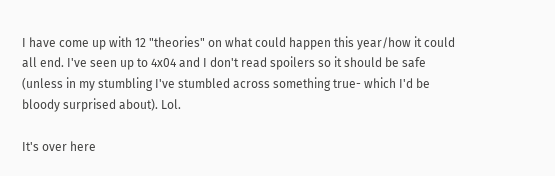I have come up with 12 "theories" on what could happen this year/how it could all end. I've seen up to 4x04 and I don't read spoilers so it should be safe (unless in my stumbling I've stumbled across something true- which I'd be bloody surprised about). Lol.

It's over here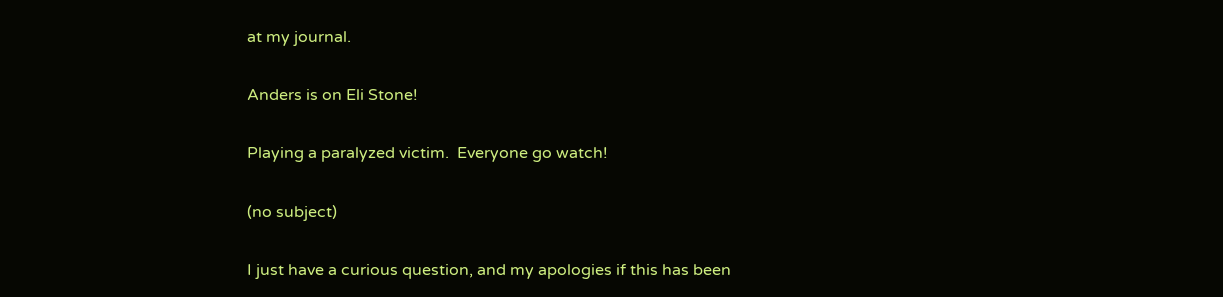at my journal.

Anders is on Eli Stone!

Playing a paralyzed victim.  Everyone go watch!

(no subject)

I just have a curious question, and my apologies if this has been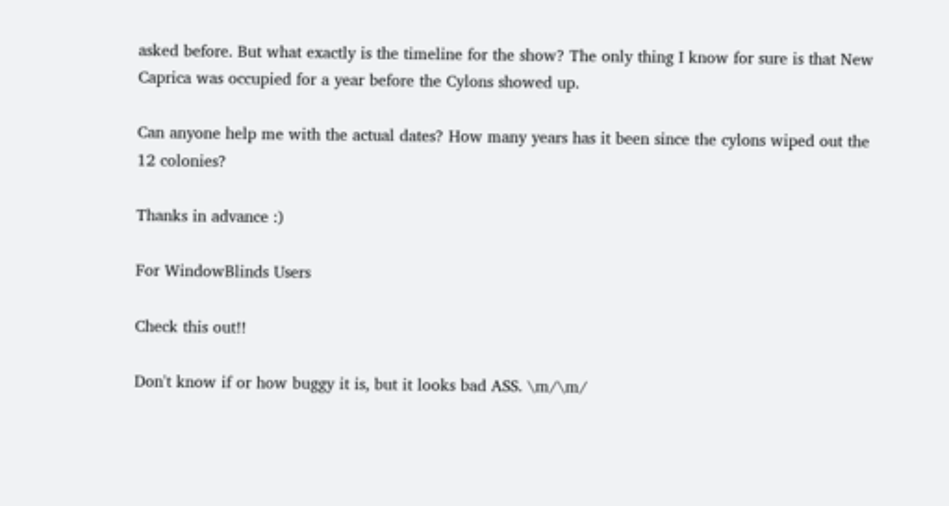asked before. But what exactly is the timeline for the show? The only thing I know for sure is that New Caprica was occupied for a year before the Cylons showed up.

Can anyone help me with the actual dates? How many years has it been since the cylons wiped out the 12 colonies?

Thanks in advance :)

For WindowBlinds Users

Check this out!!

Don't know if or how buggy it is, but it looks bad ASS. \m/\m/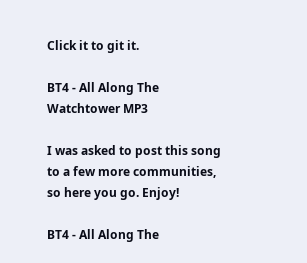Click it to git it.

BT4 - All Along The Watchtower MP3

I was asked to post this song to a few more communities, so here you go. Enjoy!

BT4 - All Along The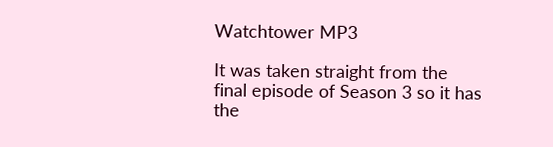Watchtower MP3

It was taken straight from the final episode of Season 3 so it has the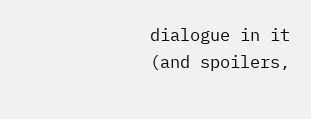dialogue in it (and spoilers,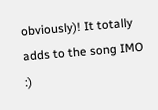obviously)! It totally adds to the song IMO :)